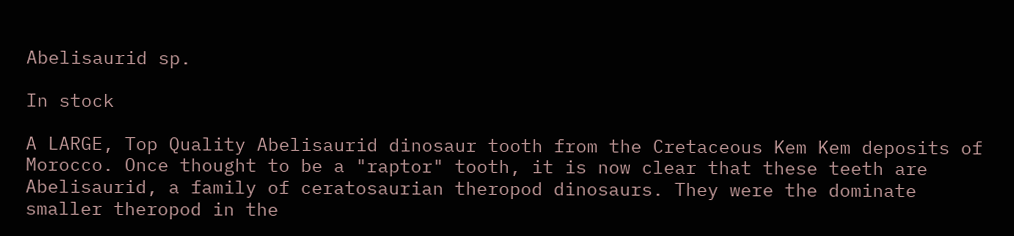Abelisaurid sp.

In stock

A LARGE, Top Quality Abelisaurid dinosaur tooth from the Cretaceous Kem Kem deposits of Morocco. Once thought to be a "raptor" tooth, it is now clear that these teeth are Abelisaurid, a family of ceratosaurian theropod dinosaurs. They were the dominate smaller theropod in the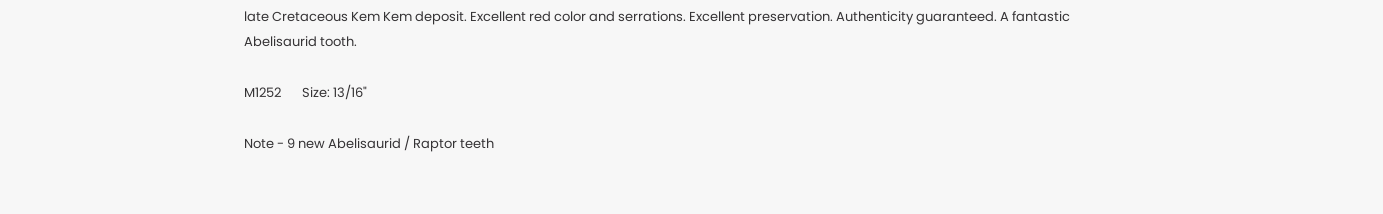late Cretaceous Kem Kem deposit. Excellent red color and serrations. Excellent preservation. Authenticity guaranteed. A fantastic Abelisaurid tooth.

M1252       Size: 13/16"

Note - 9 new Abelisaurid / Raptor teeth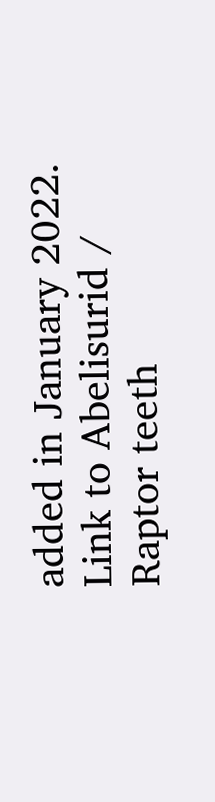added in January 2022.     Link to Abelisurid / Raptor teeth